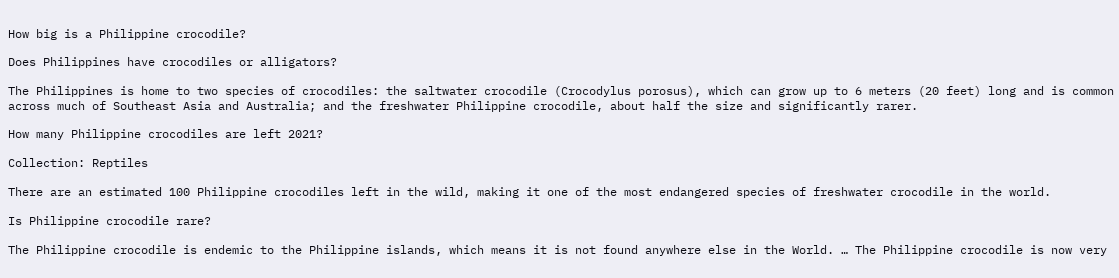How big is a Philippine crocodile?

Does Philippines have crocodiles or alligators?

The Philippines is home to two species of crocodiles: the saltwater crocodile (Crocodylus porosus), which can grow up to 6 meters (20 feet) long and is common across much of Southeast Asia and Australia; and the freshwater Philippine crocodile, about half the size and significantly rarer.

How many Philippine crocodiles are left 2021?

Collection: Reptiles

There are an estimated 100 Philippine crocodiles left in the wild, making it one of the most endangered species of freshwater crocodile in the world.

Is Philippine crocodile rare?

The Philippine crocodile is endemic to the Philippine islands, which means it is not found anywhere else in the World. … The Philippine crocodile is now very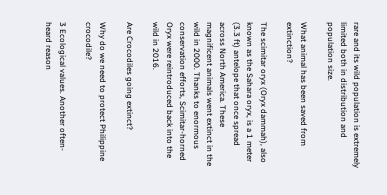rare and its wild population is extremely limited both in distribution and population size.

What animal has been saved from extinction?

The scimitar oryx (Oryx dammah), also known as the Sahara oryx, is a 1 meter (3.3 ft) antelope that once spread across North America. These magnificent animals went extinct in the wild in 2000. Thanks to enormous conservation efforts, Scimitar-horned Oryx were reintroduced back into the wild in 2016.

Are Crocodiles going extinct?

Why do we need to protect Philippine crocodile?

3 Ecological values. Another often-heard reason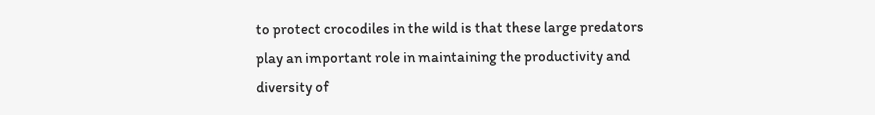to protect crocodiles in the wild is that these large predators play an important role in maintaining the productivity and diversity of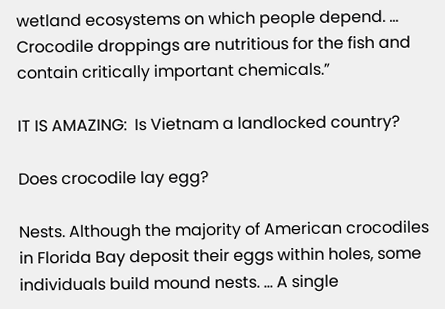wetland ecosystems on which people depend. … Crocodile droppings are nutritious for the fish and contain critically important chemicals.”

IT IS AMAZING:  Is Vietnam a landlocked country?

Does crocodile lay egg?

Nests. Although the majority of American crocodiles in Florida Bay deposit their eggs within holes, some individuals build mound nests. … A single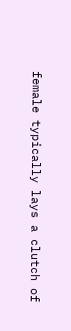female typically lays a clutch of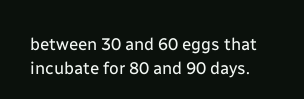between 30 and 60 eggs that incubate for 80 and 90 days.